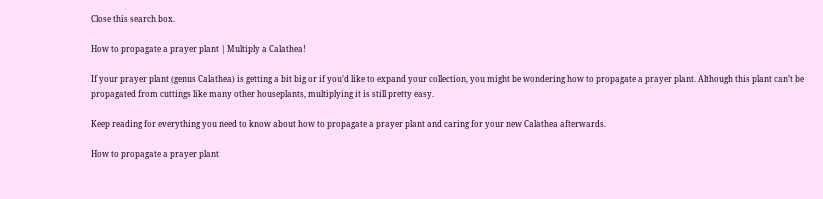Close this search box.

How to propagate a prayer plant | Multiply a Calathea!

If your prayer plant (genus Calathea) is getting a bit big or if you’d like to expand your collection, you might be wondering how to propagate a prayer plant. Although this plant can’t be propagated from cuttings like many other houseplants, multiplying it is still pretty easy.

Keep reading for everything you need to know about how to propagate a prayer plant and caring for your new Calathea afterwards.

How to propagate a prayer plant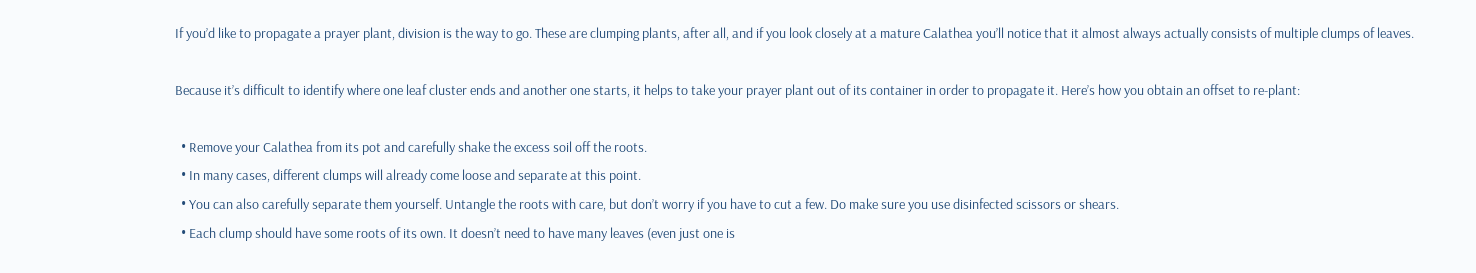If you’d like to propagate a prayer plant, division is the way to go. These are clumping plants, after all, and if you look closely at a mature Calathea you’ll notice that it almost always actually consists of multiple clumps of leaves.

Because it’s difficult to identify where one leaf cluster ends and another one starts, it helps to take your prayer plant out of its container in order to propagate it. Here’s how you obtain an offset to re-plant:

  • Remove your Calathea from its pot and carefully shake the excess soil off the roots.
  • In many cases, different clumps will already come loose and separate at this point.
  • You can also carefully separate them yourself. Untangle the roots with care, but don’t worry if you have to cut a few. Do make sure you use disinfected scissors or shears.
  • Each clump should have some roots of its own. It doesn’t need to have many leaves (even just one is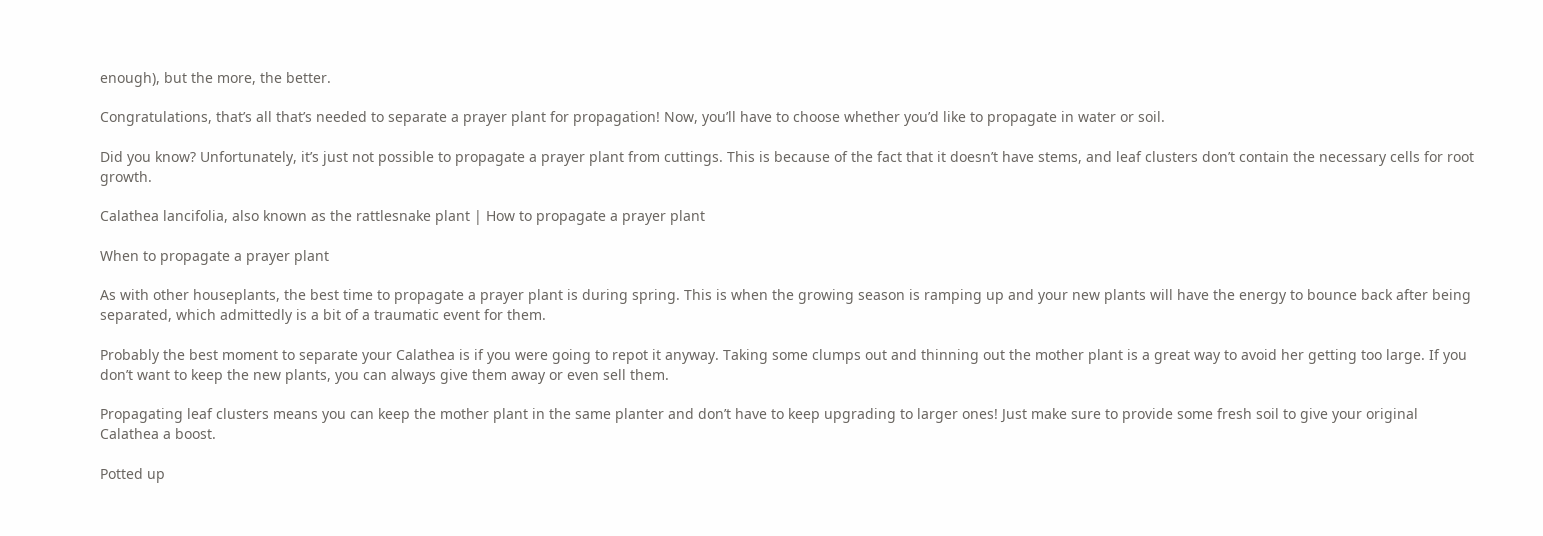enough), but the more, the better.

Congratulations, that’s all that’s needed to separate a prayer plant for propagation! Now, you’ll have to choose whether you’d like to propagate in water or soil.

Did you know? Unfortunately, it’s just not possible to propagate a prayer plant from cuttings. This is because of the fact that it doesn’t have stems, and leaf clusters don’t contain the necessary cells for root growth.

Calathea lancifolia, also known as the rattlesnake plant | How to propagate a prayer plant

When to propagate a prayer plant

As with other houseplants, the best time to propagate a prayer plant is during spring. This is when the growing season is ramping up and your new plants will have the energy to bounce back after being separated, which admittedly is a bit of a traumatic event for them.

Probably the best moment to separate your Calathea is if you were going to repot it anyway. Taking some clumps out and thinning out the mother plant is a great way to avoid her getting too large. If you don’t want to keep the new plants, you can always give them away or even sell them.

Propagating leaf clusters means you can keep the mother plant in the same planter and don’t have to keep upgrading to larger ones! Just make sure to provide some fresh soil to give your original Calathea a boost.

Potted up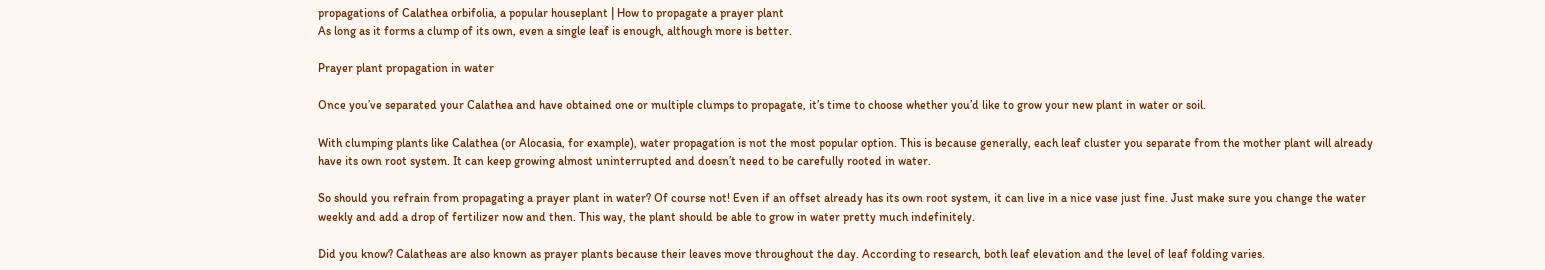propagations of Calathea orbifolia, a popular houseplant | How to propagate a prayer plant
As long as it forms a clump of its own, even a single leaf is enough, although more is better.

Prayer plant propagation in water

Once you’ve separated your Calathea and have obtained one or multiple clumps to propagate, it’s time to choose whether you’d like to grow your new plant in water or soil.

With clumping plants like Calathea (or Alocasia, for example), water propagation is not the most popular option. This is because generally, each leaf cluster you separate from the mother plant will already have its own root system. It can keep growing almost uninterrupted and doesn’t need to be carefully rooted in water.

So should you refrain from propagating a prayer plant in water? Of course not! Even if an offset already has its own root system, it can live in a nice vase just fine. Just make sure you change the water weekly and add a drop of fertilizer now and then. This way, the plant should be able to grow in water pretty much indefinitely.

Did you know? Calatheas are also known as prayer plants because their leaves move throughout the day. According to research, both leaf elevation and the level of leaf folding varies.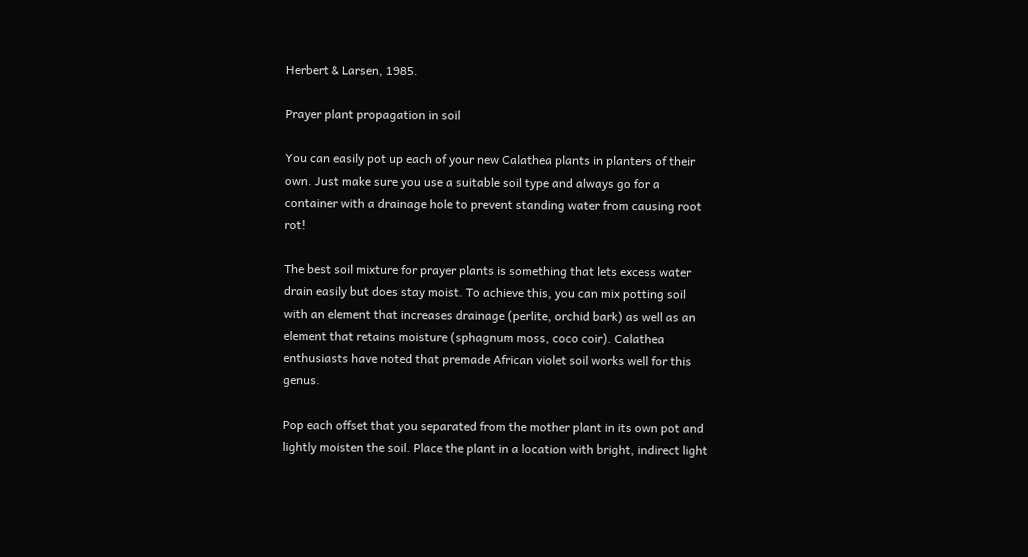Herbert & Larsen, 1985.

Prayer plant propagation in soil

You can easily pot up each of your new Calathea plants in planters of their own. Just make sure you use a suitable soil type and always go for a container with a drainage hole to prevent standing water from causing root rot!

The best soil mixture for prayer plants is something that lets excess water drain easily but does stay moist. To achieve this, you can mix potting soil with an element that increases drainage (perlite, orchid bark) as well as an element that retains moisture (sphagnum moss, coco coir). Calathea enthusiasts have noted that premade African violet soil works well for this genus.

Pop each offset that you separated from the mother plant in its own pot and lightly moisten the soil. Place the plant in a location with bright, indirect light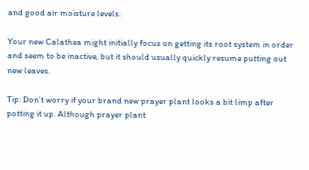and good air moisture levels.

Your new Calathea might initially focus on getting its root system in order and seem to be inactive, but it should usually quickly resume putting out new leaves.

Tip: Don’t worry if your brand new prayer plant looks a bit limp after potting it up. Although prayer plant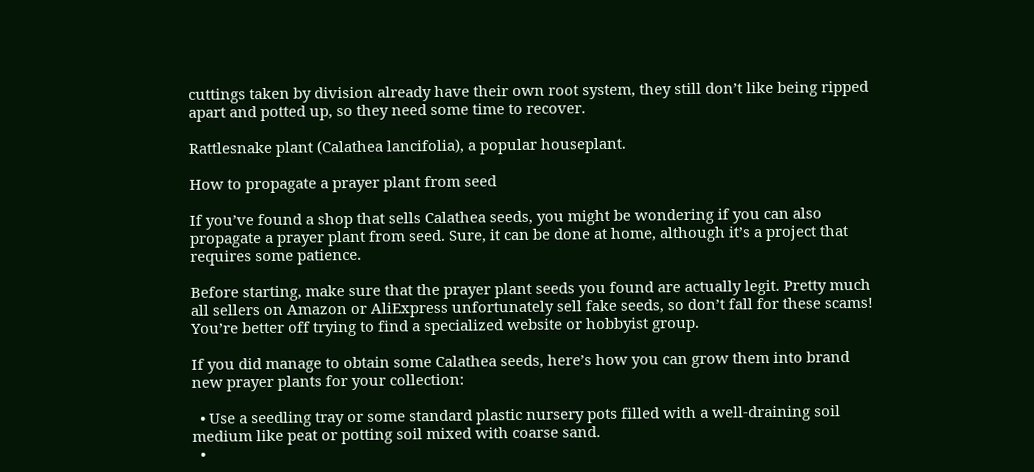cuttings taken by division already have their own root system, they still don’t like being ripped apart and potted up, so they need some time to recover.

Rattlesnake plant (Calathea lancifolia), a popular houseplant.

How to propagate a prayer plant from seed

If you’ve found a shop that sells Calathea seeds, you might be wondering if you can also propagate a prayer plant from seed. Sure, it can be done at home, although it’s a project that requires some patience.

Before starting, make sure that the prayer plant seeds you found are actually legit. Pretty much all sellers on Amazon or AliExpress unfortunately sell fake seeds, so don’t fall for these scams! You’re better off trying to find a specialized website or hobbyist group.

If you did manage to obtain some Calathea seeds, here’s how you can grow them into brand new prayer plants for your collection:

  • Use a seedling tray or some standard plastic nursery pots filled with a well-draining soil medium like peat or potting soil mixed with coarse sand.
  •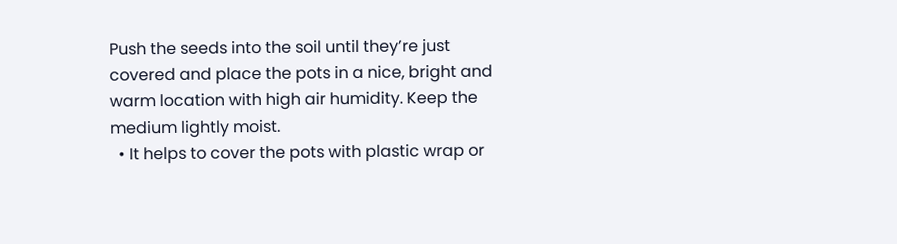Push the seeds into the soil until they’re just covered and place the pots in a nice, bright and warm location with high air humidity. Keep the medium lightly moist.
  • It helps to cover the pots with plastic wrap or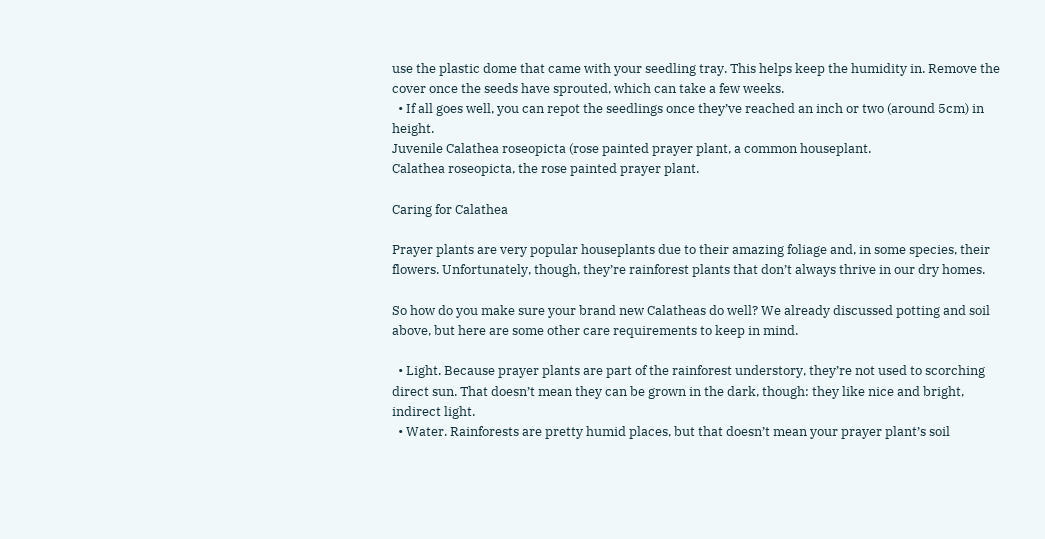use the plastic dome that came with your seedling tray. This helps keep the humidity in. Remove the cover once the seeds have sprouted, which can take a few weeks.
  • If all goes well, you can repot the seedlings once they’ve reached an inch or two (around 5cm) in height.
Juvenile Calathea roseopicta (rose painted prayer plant, a common houseplant.
Calathea roseopicta, the rose painted prayer plant.

Caring for Calathea

Prayer plants are very popular houseplants due to their amazing foliage and, in some species, their flowers. Unfortunately, though, they’re rainforest plants that don’t always thrive in our dry homes.

So how do you make sure your brand new Calatheas do well? We already discussed potting and soil above, but here are some other care requirements to keep in mind.

  • Light. Because prayer plants are part of the rainforest understory, they’re not used to scorching direct sun. That doesn’t mean they can be grown in the dark, though: they like nice and bright, indirect light.
  • Water. Rainforests are pretty humid places, but that doesn’t mean your prayer plant’s soil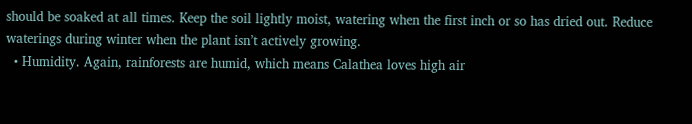should be soaked at all times. Keep the soil lightly moist, watering when the first inch or so has dried out. Reduce waterings during winter when the plant isn’t actively growing.
  • Humidity. Again, rainforests are humid, which means Calathea loves high air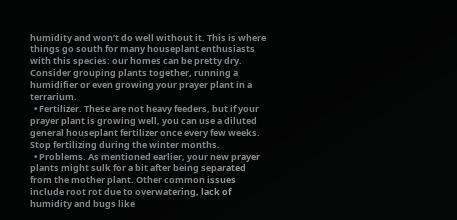humidity and won’t do well without it. This is where things go south for many houseplant enthusiasts with this species: our homes can be pretty dry. Consider grouping plants together, running a humidifier or even growing your prayer plant in a terrarium.
  • Fertilizer. These are not heavy feeders, but if your prayer plant is growing well, you can use a diluted general houseplant fertilizer once every few weeks. Stop fertilizing during the winter months.
  • Problems. As mentioned earlier, your new prayer plants might sulk for a bit after being separated from the mother plant. Other common issues include root rot due to overwatering, lack of humidity and bugs like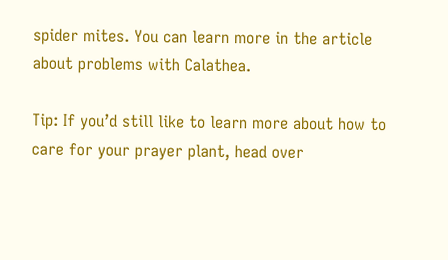spider mites. You can learn more in the article about problems with Calathea.

Tip: If you’d still like to learn more about how to care for your prayer plant, head over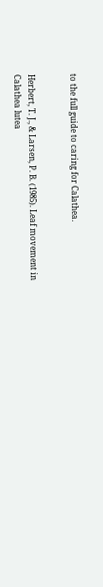to the full guide to caring for Calathea.


Herbert, T. J., & Larsen, P. B. (1985). Leaf movement in Calathea lutea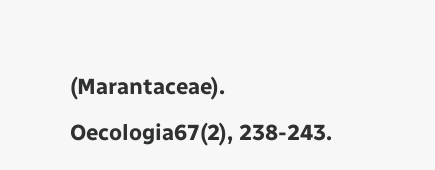(Marantaceae). Oecologia67(2), 238-243.